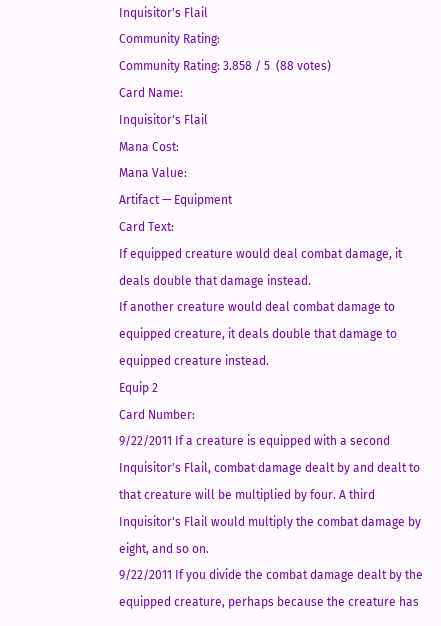Inquisitor's Flail
Community Rating:
Community Rating: 3.858 / 5  (88 votes)
Card Name:
Inquisitor's Flail
Mana Cost:
Mana Value:
Artifact — Equipment
Card Text:
If equipped creature would deal combat damage, it deals double that damage instead.
If another creature would deal combat damage to equipped creature, it deals double that damage to equipped creature instead.
Equip 2
Card Number:
9/22/2011 If a creature is equipped with a second Inquisitor's Flail, combat damage dealt by and dealt to that creature will be multiplied by four. A third Inquisitor's Flail would multiply the combat damage by eight, and so on.
9/22/2011 If you divide the combat damage dealt by the equipped creature, perhaps because the creature has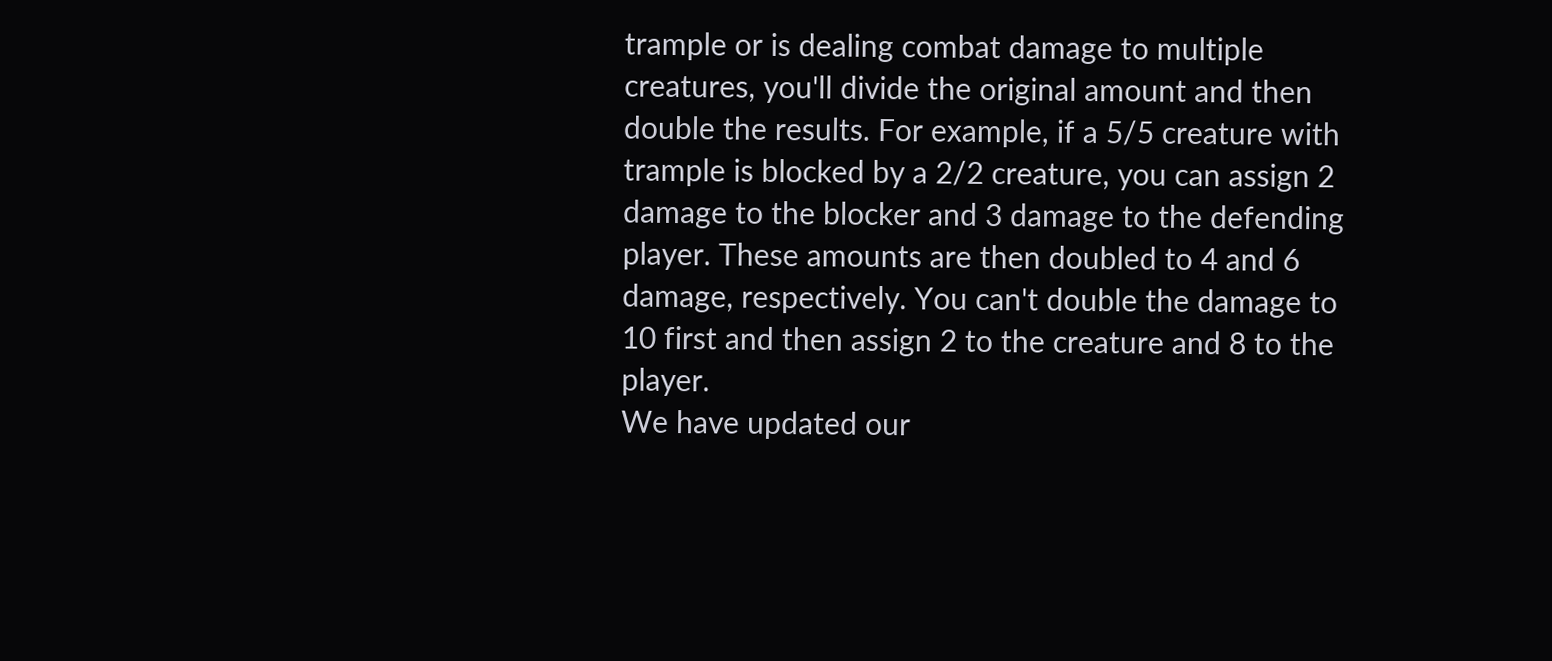trample or is dealing combat damage to multiple creatures, you'll divide the original amount and then double the results. For example, if a 5/5 creature with trample is blocked by a 2/2 creature, you can assign 2 damage to the blocker and 3 damage to the defending player. These amounts are then doubled to 4 and 6 damage, respectively. You can't double the damage to 10 first and then assign 2 to the creature and 8 to the player.
We have updated our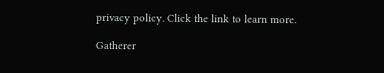privacy policy. Click the link to learn more.

Gatherer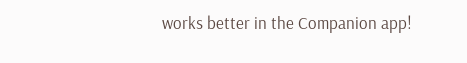works better in the Companion app!